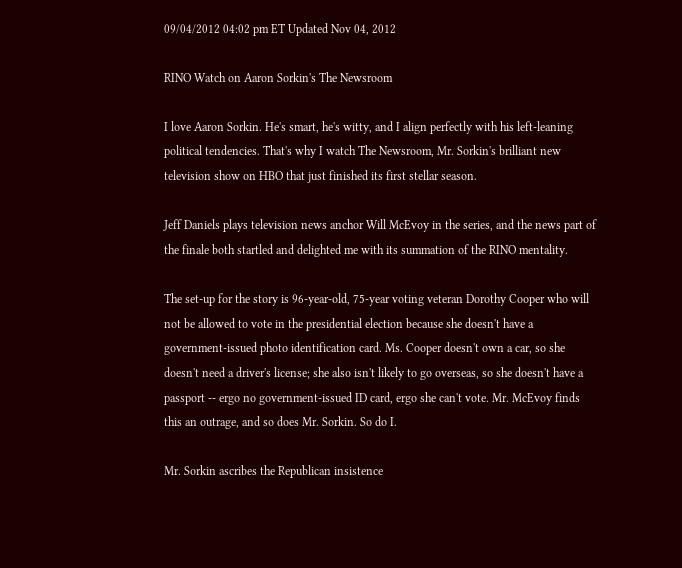09/04/2012 04:02 pm ET Updated Nov 04, 2012

RINO Watch on Aaron Sorkin's The Newsroom

I love Aaron Sorkin. He's smart, he's witty, and I align perfectly with his left-leaning political tendencies. That's why I watch The Newsroom, Mr. Sorkin's brilliant new television show on HBO that just finished its first stellar season.

Jeff Daniels plays television news anchor Will McEvoy in the series, and the news part of the finale both startled and delighted me with its summation of the RINO mentality.

The set-up for the story is 96-year-old, 75-year voting veteran Dorothy Cooper who will not be allowed to vote in the presidential election because she doesn't have a government-issued photo identification card. Ms. Cooper doesn't own a car, so she doesn't need a driver's license; she also isn't likely to go overseas, so she doesn't have a passport -- ergo no government-issued ID card, ergo she can't vote. Mr. McEvoy finds this an outrage, and so does Mr. Sorkin. So do I.

Mr. Sorkin ascribes the Republican insistence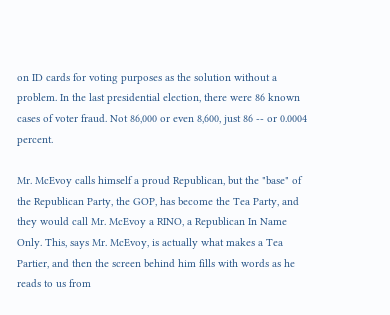on ID cards for voting purposes as the solution without a problem. In the last presidential election, there were 86 known cases of voter fraud. Not 86,000 or even 8,600, just 86 -- or 0.0004 percent.

Mr. McEvoy calls himself a proud Republican, but the "base" of the Republican Party, the GOP, has become the Tea Party, and they would call Mr. McEvoy a RINO, a Republican In Name Only. This, says Mr. McEvoy, is actually what makes a Tea Partier, and then the screen behind him fills with words as he reads to us from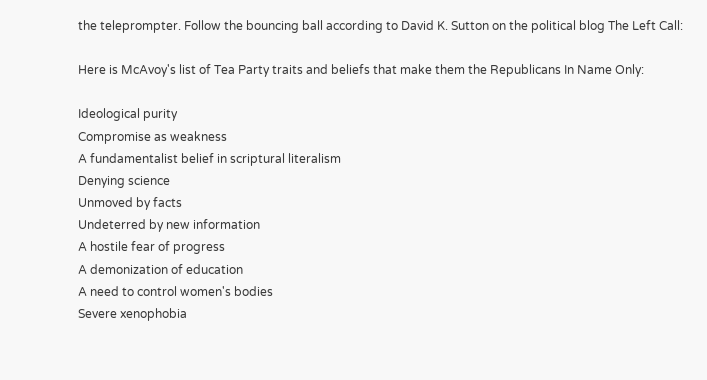the teleprompter. Follow the bouncing ball according to David K. Sutton on the political blog The Left Call:

Here is McAvoy's list of Tea Party traits and beliefs that make them the Republicans In Name Only:

Ideological purity
Compromise as weakness
A fundamentalist belief in scriptural literalism
Denying science
Unmoved by facts
Undeterred by new information
A hostile fear of progress
A demonization of education
A need to control women's bodies
Severe xenophobia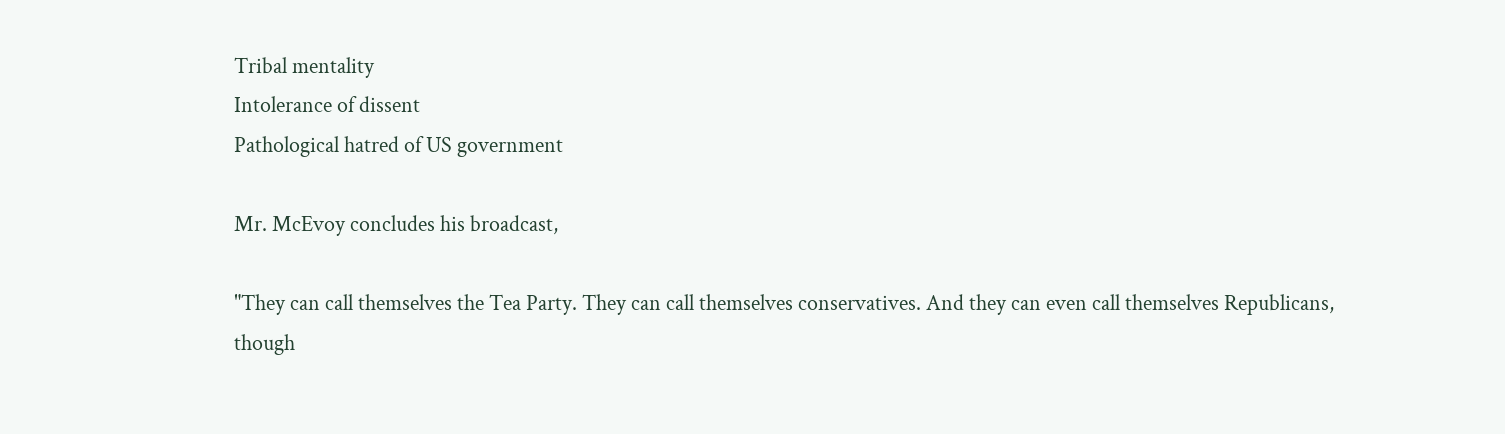Tribal mentality
Intolerance of dissent
Pathological hatred of US government

Mr. McEvoy concludes his broadcast,

"They can call themselves the Tea Party. They can call themselves conservatives. And they can even call themselves Republicans, though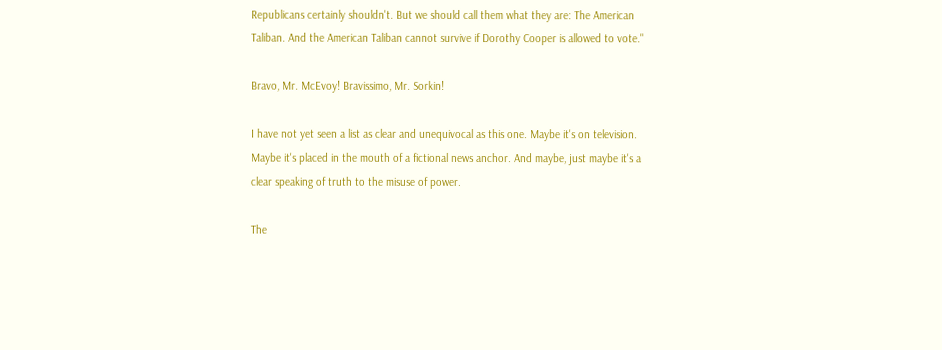Republicans certainly shouldn't. But we should call them what they are: The American Taliban. And the American Taliban cannot survive if Dorothy Cooper is allowed to vote."

Bravo, Mr. McEvoy! Bravissimo, Mr. Sorkin!

I have not yet seen a list as clear and unequivocal as this one. Maybe it's on television. Maybe it's placed in the mouth of a fictional news anchor. And maybe, just maybe it's a clear speaking of truth to the misuse of power.

The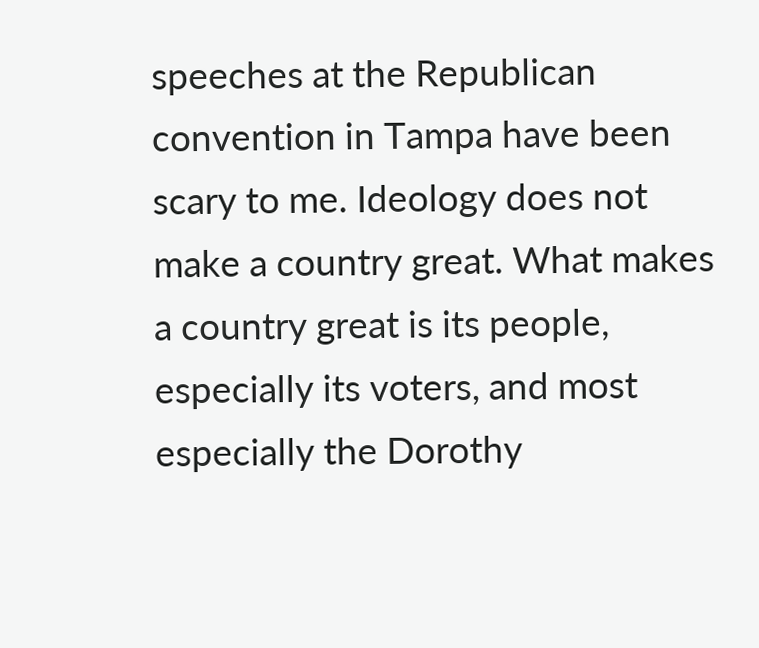speeches at the Republican convention in Tampa have been scary to me. Ideology does not make a country great. What makes a country great is its people, especially its voters, and most especially the Dorothy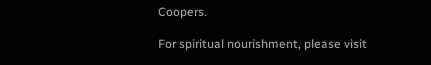Coopers.

For spiritual nourishment, please visit